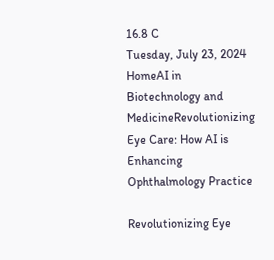16.8 C
Tuesday, July 23, 2024
HomeAI in Biotechnology and MedicineRevolutionizing Eye Care: How AI is Enhancing Ophthalmology Practice

Revolutionizing Eye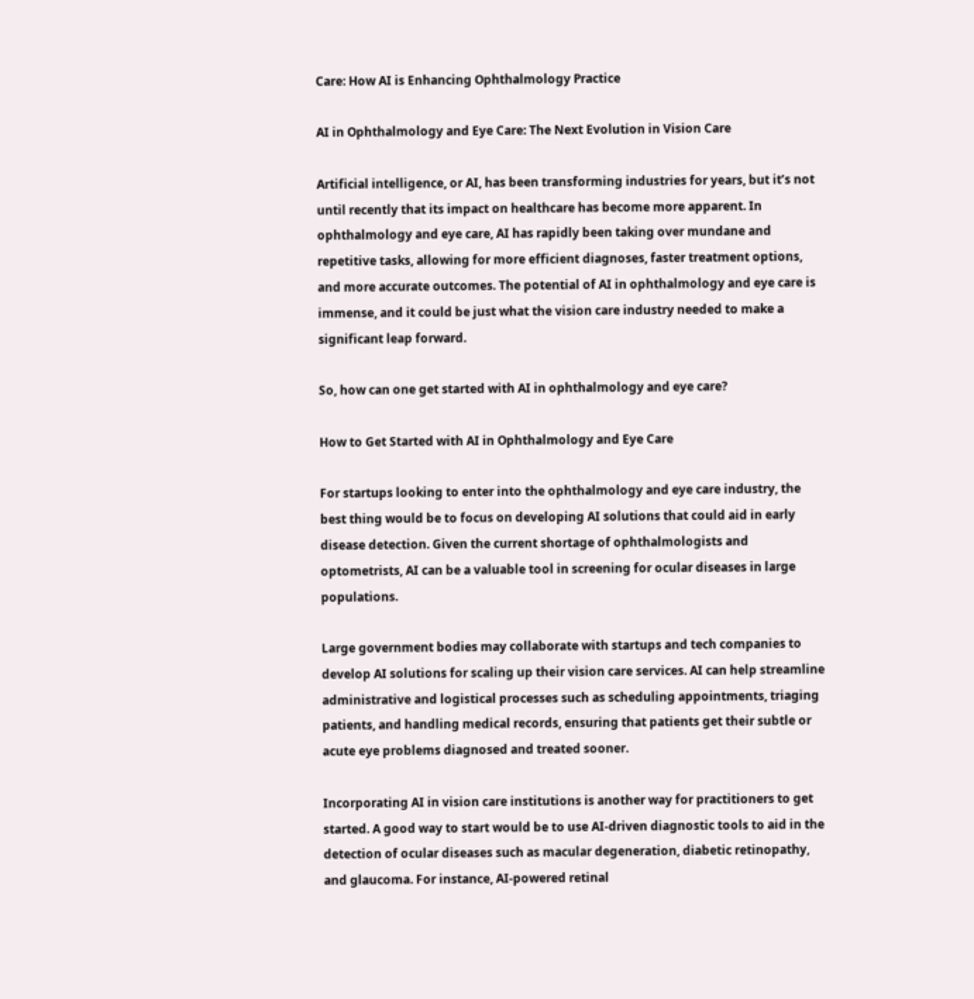Care: How AI is Enhancing Ophthalmology Practice

AI in Ophthalmology and Eye Care: The Next Evolution in Vision Care

Artificial intelligence, or AI, has been transforming industries for years, but it’s not until recently that its impact on healthcare has become more apparent. In ophthalmology and eye care, AI has rapidly been taking over mundane and repetitive tasks, allowing for more efficient diagnoses, faster treatment options, and more accurate outcomes. The potential of AI in ophthalmology and eye care is immense, and it could be just what the vision care industry needed to make a significant leap forward.

So, how can one get started with AI in ophthalmology and eye care?

How to Get Started with AI in Ophthalmology and Eye Care

For startups looking to enter into the ophthalmology and eye care industry, the best thing would be to focus on developing AI solutions that could aid in early disease detection. Given the current shortage of ophthalmologists and optometrists, AI can be a valuable tool in screening for ocular diseases in large populations.

Large government bodies may collaborate with startups and tech companies to develop AI solutions for scaling up their vision care services. AI can help streamline administrative and logistical processes such as scheduling appointments, triaging patients, and handling medical records, ensuring that patients get their subtle or acute eye problems diagnosed and treated sooner.

Incorporating AI in vision care institutions is another way for practitioners to get started. A good way to start would be to use AI-driven diagnostic tools to aid in the detection of ocular diseases such as macular degeneration, diabetic retinopathy, and glaucoma. For instance, AI-powered retinal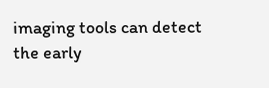imaging tools can detect the early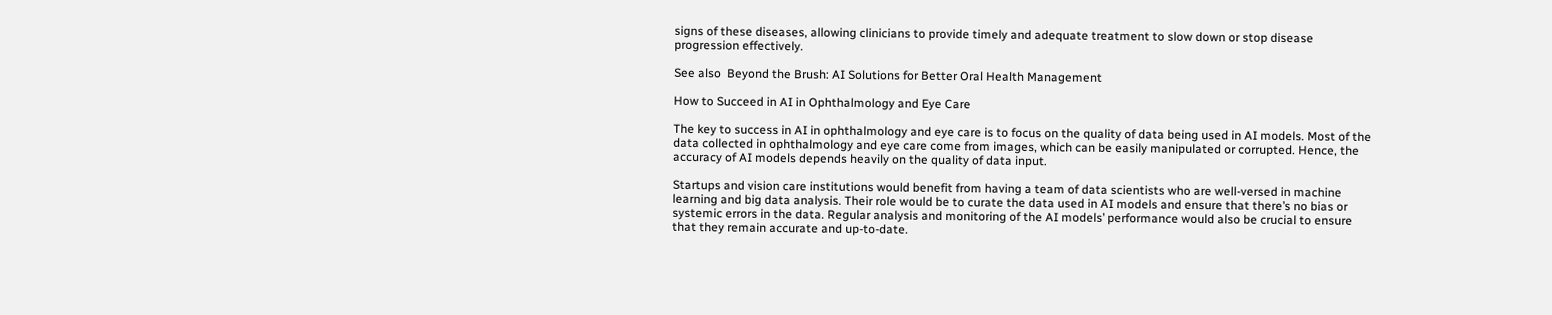signs of these diseases, allowing clinicians to provide timely and adequate treatment to slow down or stop disease progression effectively.

See also  Beyond the Brush: AI Solutions for Better Oral Health Management

How to Succeed in AI in Ophthalmology and Eye Care

The key to success in AI in ophthalmology and eye care is to focus on the quality of data being used in AI models. Most of the data collected in ophthalmology and eye care come from images, which can be easily manipulated or corrupted. Hence, the accuracy of AI models depends heavily on the quality of data input.

Startups and vision care institutions would benefit from having a team of data scientists who are well-versed in machine learning and big data analysis. Their role would be to curate the data used in AI models and ensure that there’s no bias or systemic errors in the data. Regular analysis and monitoring of the AI models’ performance would also be crucial to ensure that they remain accurate and up-to-date.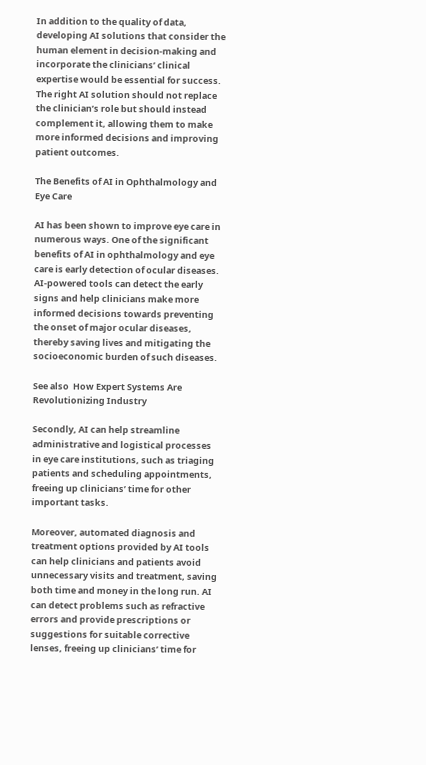In addition to the quality of data, developing AI solutions that consider the human element in decision-making and incorporate the clinicians’ clinical expertise would be essential for success. The right AI solution should not replace the clinician’s role but should instead complement it, allowing them to make more informed decisions and improving patient outcomes.

The Benefits of AI in Ophthalmology and Eye Care

AI has been shown to improve eye care in numerous ways. One of the significant benefits of AI in ophthalmology and eye care is early detection of ocular diseases. AI-powered tools can detect the early signs and help clinicians make more informed decisions towards preventing the onset of major ocular diseases, thereby saving lives and mitigating the socioeconomic burden of such diseases.

See also  How Expert Systems Are Revolutionizing Industry

Secondly, AI can help streamline administrative and logistical processes in eye care institutions, such as triaging patients and scheduling appointments, freeing up clinicians’ time for other important tasks.

Moreover, automated diagnosis and treatment options provided by AI tools can help clinicians and patients avoid unnecessary visits and treatment, saving both time and money in the long run. AI can detect problems such as refractive errors and provide prescriptions or suggestions for suitable corrective lenses, freeing up clinicians’ time for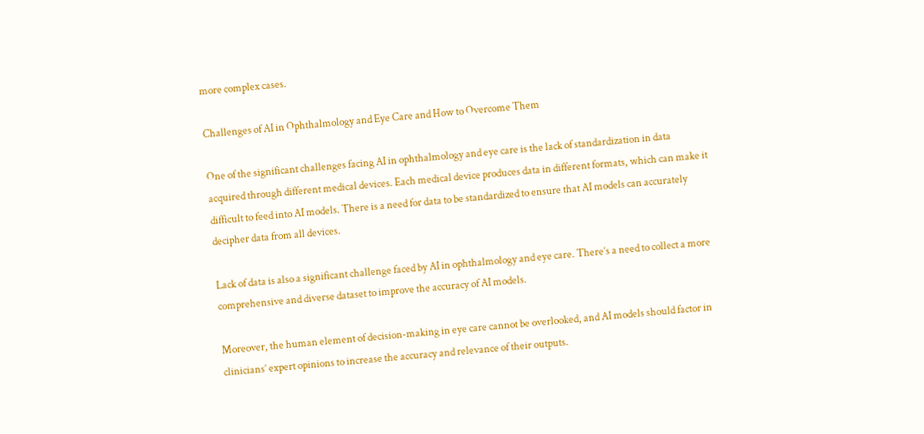more complex cases.

Challenges of AI in Ophthalmology and Eye Care and How to Overcome Them

One of the significant challenges facing AI in ophthalmology and eye care is the lack of standardization in data acquired through different medical devices. Each medical device produces data in different formats, which can make it difficult to feed into AI models. There is a need for data to be standardized to ensure that AI models can accurately decipher data from all devices.

Lack of data is also a significant challenge faced by AI in ophthalmology and eye care. There’s a need to collect a more comprehensive and diverse dataset to improve the accuracy of AI models.

Moreover, the human element of decision-making in eye care cannot be overlooked, and AI models should factor in clinicians’ expert opinions to increase the accuracy and relevance of their outputs.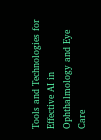Tools and Technologies for Effective AI in Ophthalmology and Eye Care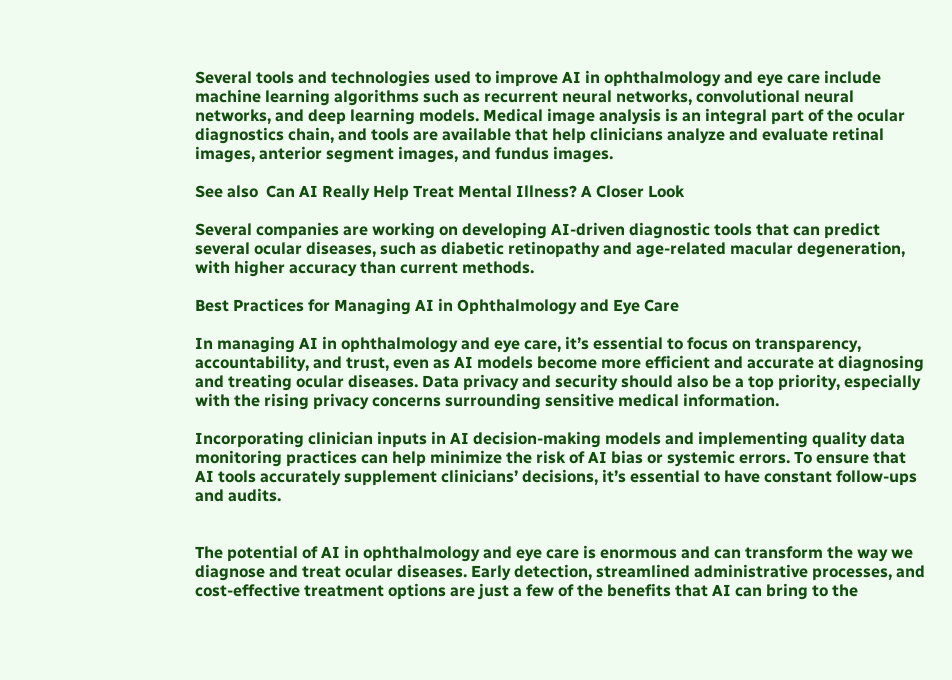Several tools and technologies used to improve AI in ophthalmology and eye care include machine learning algorithms such as recurrent neural networks, convolutional neural networks, and deep learning models. Medical image analysis is an integral part of the ocular diagnostics chain, and tools are available that help clinicians analyze and evaluate retinal images, anterior segment images, and fundus images.

See also  Can AI Really Help Treat Mental Illness? A Closer Look

Several companies are working on developing AI-driven diagnostic tools that can predict several ocular diseases, such as diabetic retinopathy and age-related macular degeneration, with higher accuracy than current methods.

Best Practices for Managing AI in Ophthalmology and Eye Care

In managing AI in ophthalmology and eye care, it’s essential to focus on transparency, accountability, and trust, even as AI models become more efficient and accurate at diagnosing and treating ocular diseases. Data privacy and security should also be a top priority, especially with the rising privacy concerns surrounding sensitive medical information.

Incorporating clinician inputs in AI decision-making models and implementing quality data monitoring practices can help minimize the risk of AI bias or systemic errors. To ensure that AI tools accurately supplement clinicians’ decisions, it’s essential to have constant follow-ups and audits.


The potential of AI in ophthalmology and eye care is enormous and can transform the way we diagnose and treat ocular diseases. Early detection, streamlined administrative processes, and cost-effective treatment options are just a few of the benefits that AI can bring to the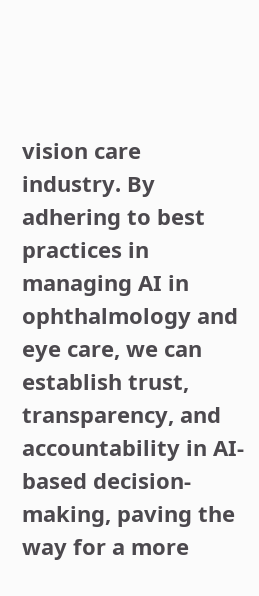vision care industry. By adhering to best practices in managing AI in ophthalmology and eye care, we can establish trust, transparency, and accountability in AI-based decision-making, paving the way for a more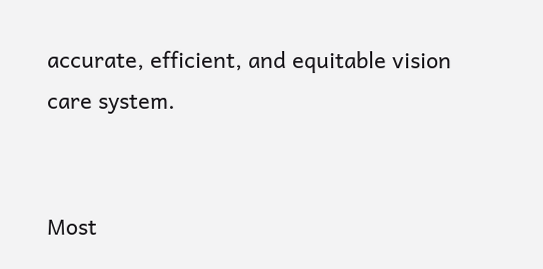accurate, efficient, and equitable vision care system.


Most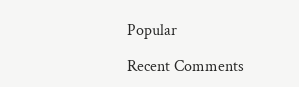Popular

Recent Comments